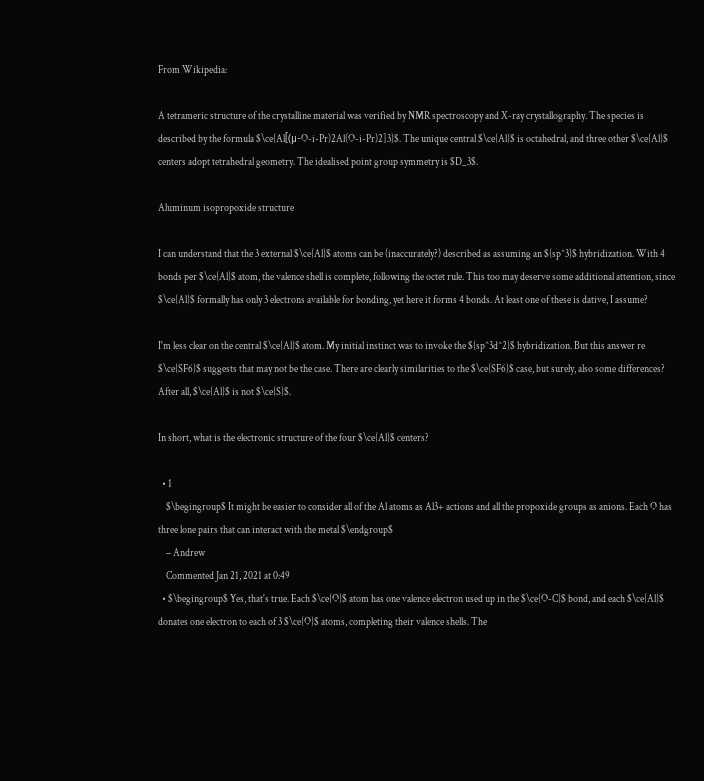From Wikipedia:

A tetrameric structure of the crystalline material was verified by NMR spectroscopy and X-ray crystallography. The species is described by the formula $\ce{Al[(μ-O-i-Pr)2Al(O-i-Pr)2]3}$. The unique central $\ce{Al}$ is octahedral, and three other $\ce{Al}$ centers adopt tetrahedral geometry. The idealised point group symmetry is $D_3$.

Aluminum isopropoxide structure

I can understand that the 3 external $\ce{Al}$ atoms can be (inaccurately?) described as assuming an ${sp^3}$ hybridization. With 4 bonds per $\ce{Al}$ atom, the valence shell is complete, following the octet rule. This too may deserve some additional attention, since $\ce{Al}$ formally has only 3 electrons available for bonding, yet here it forms 4 bonds. At least one of these is dative, I assume?

I'm less clear on the central $\ce{Al}$ atom. My initial instinct was to invoke the ${sp^3d^2}$ hybridization. But this answer re $\ce{SF6}$ suggests that may not be the case. There are clearly similarities to the $\ce{SF6}$ case, but surely, also some differences? After all, $\ce{Al}$ is not $\ce{S}$.

In short, what is the electronic structure of the four $\ce{Al}$ centers?

  • 1
    $\begingroup$ It might be easier to consider all of the Al atoms as Al3+ actions and all the propoxide groups as anions. Each O has three lone pairs that can interact with the metal $\endgroup$
    – Andrew
    Commented Jan 21, 2021 at 0:49
  • $\begingroup$ Yes, that's true. Each $\ce{O}$ atom has one valence electron used up in the $\ce{O-C}$ bond, and each $\ce{Al}$ donates one electron to each of 3 $\ce{O}$ atoms, completing their valence shells. The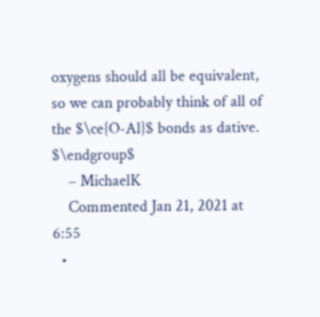oxygens should all be equivalent, so we can probably think of all of the $\ce{O-Al}$ bonds as dative. $\endgroup$
    – MichaelK
    Commented Jan 21, 2021 at 6:55
  •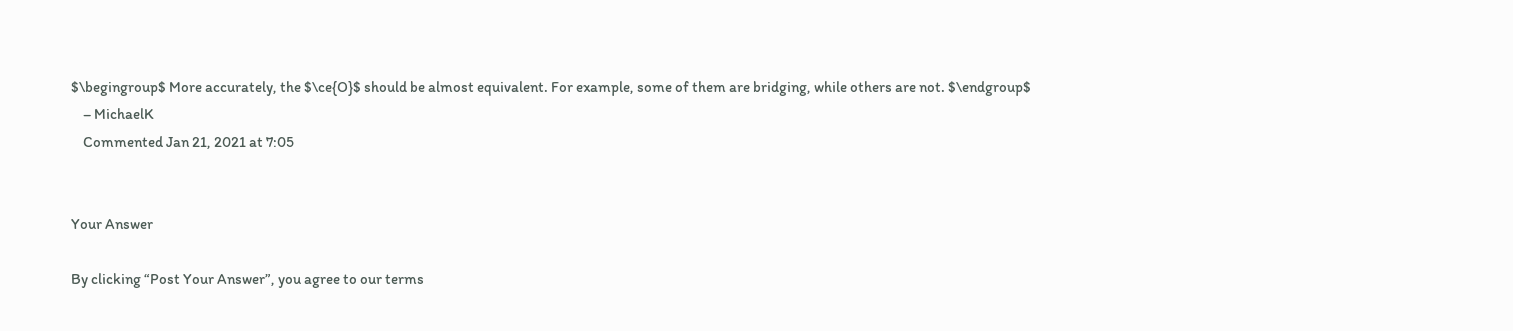$\begingroup$ More accurately, the $\ce{O}$ should be almost equivalent. For example, some of them are bridging, while others are not. $\endgroup$
    – MichaelK
    Commented Jan 21, 2021 at 7:05


Your Answer

By clicking “Post Your Answer”, you agree to our terms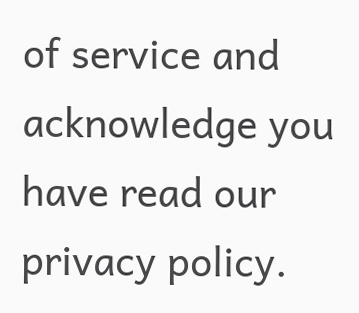of service and acknowledge you have read our privacy policy.